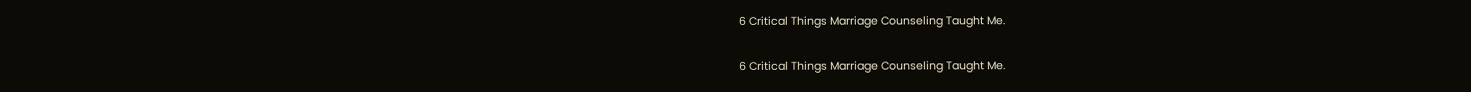6 Critical Things Marriage Counseling Taught Me.

6 Critical Things Marriage Counseling Taught Me.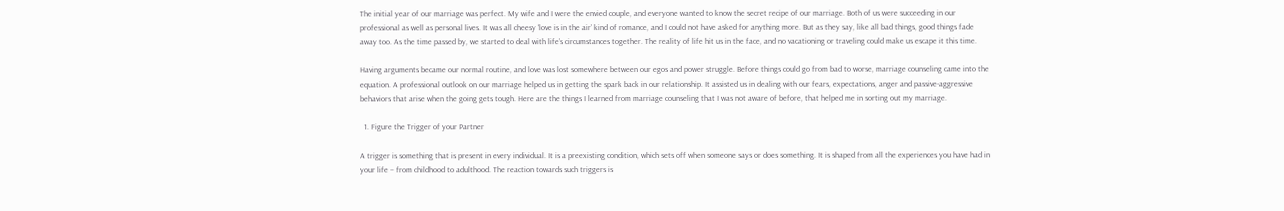The initial year of our marriage was perfect. My wife and I were the envied couple, and everyone wanted to know the secret recipe of our marriage. Both of us were succeeding in our professional as well as personal lives. It was all cheesy ‘love is in the air’ kind of romance, and I could not have asked for anything more. But as they say, like all bad things, good things fade away too. As the time passed by, we started to deal with life’s circumstances together. The reality of life hit us in the face, and no vacationing or traveling could make us escape it this time.

Having arguments became our normal routine, and love was lost somewhere between our egos and power struggle. Before things could go from bad to worse, marriage counseling came into the equation. A professional outlook on our marriage helped us in getting the spark back in our relationship. It assisted us in dealing with our fears, expectations, anger and passive-aggressive behaviors that arise when the going gets tough. Here are the things I learned from marriage counseling that I was not aware of before, that helped me in sorting out my marriage.

  1. Figure the Trigger of your Partner

A trigger is something that is present in every individual. It is a preexisting condition, which sets off when someone says or does something. It is shaped from all the experiences you have had in your life – from childhood to adulthood. The reaction towards such triggers is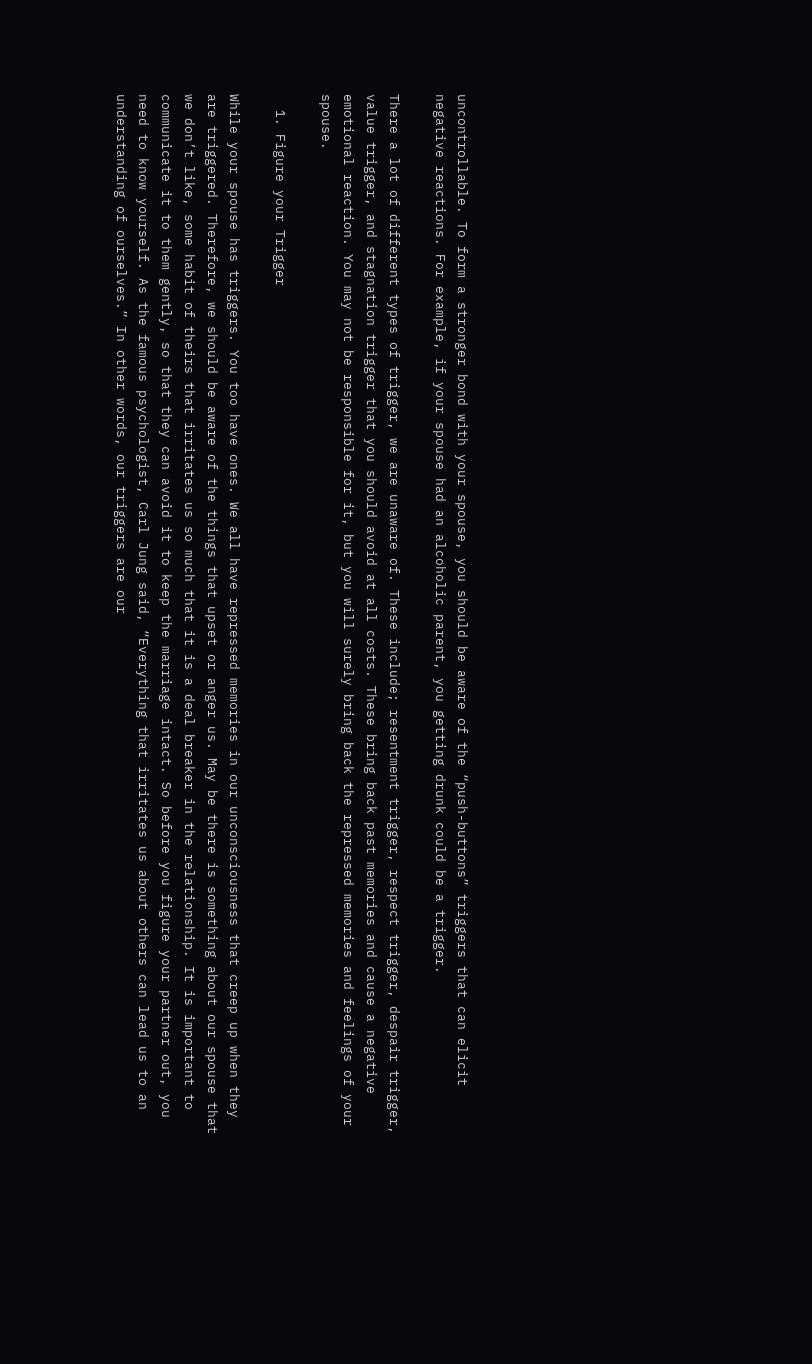uncontrollable. To form a stronger bond with your spouse, you should be aware of the “push-buttons” triggers that can elicit negative reactions. For example, if your spouse had an alcoholic parent, you getting drunk could be a trigger.

There a lot of different types of trigger, we are unaware of. These include; resentment trigger, respect trigger, despair trigger, value trigger, and stagnation trigger that you should avoid at all costs. These bring back past memories and cause a negative emotional reaction. You may not be responsible for it, but you will surely bring back the repressed memories and feelings of your spouse.

  1. Figure your Trigger

While your spouse has triggers. You too have ones. We all have repressed memories in our unconsciousness that creep up when they are triggered. Therefore, we should be aware of the things that upset or anger us. May be there is something about our spouse that we don’t like, some habit of theirs that irritates us so much that it is a deal breaker in the relationship. It is important to communicate it to them gently, so that they can avoid it to keep the marriage intact. So before you figure your partner out, you need to know yourself. As the famous psychologist, Carl Jung said, “Everything that irritates us about others can lead us to an understanding of ourselves.” In other words, our triggers are our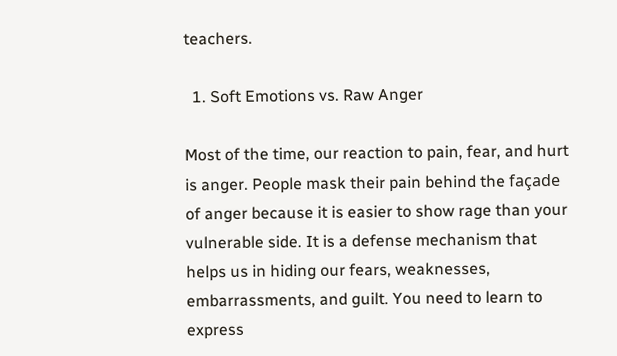teachers.

  1. Soft Emotions vs. Raw Anger

Most of the time, our reaction to pain, fear, and hurt is anger. People mask their pain behind the façade of anger because it is easier to show rage than your vulnerable side. It is a defense mechanism that helps us in hiding our fears, weaknesses, embarrassments, and guilt. You need to learn to express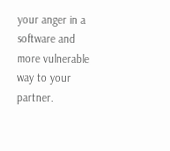your anger in a software and more vulnerable way to your partner.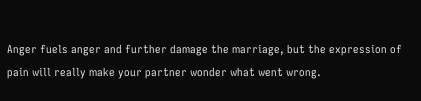Anger fuels anger and further damage the marriage, but the expression of pain will really make your partner wonder what went wrong.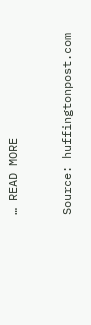… READ MORE


Source: huffingtonpost.com